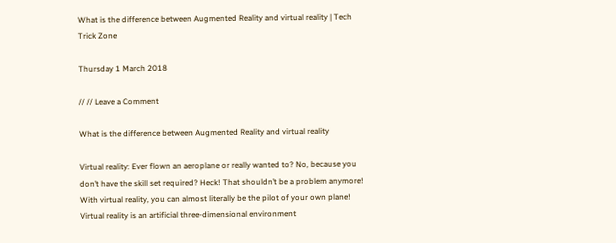What is the difference between Augmented Reality and virtual reality | Tech Trick Zone

Thursday 1 March 2018

// // Leave a Comment

What is the difference between Augmented Reality and virtual reality

Virtual reality: Ever flown an aeroplane or really wanted to? No, because you don’t have the skill set required? Heck! That shouldn’t be a problem anymore! With virtual reality, you can almost literally be the pilot of your own plane! Virtual reality is an artificial three-dimensional environment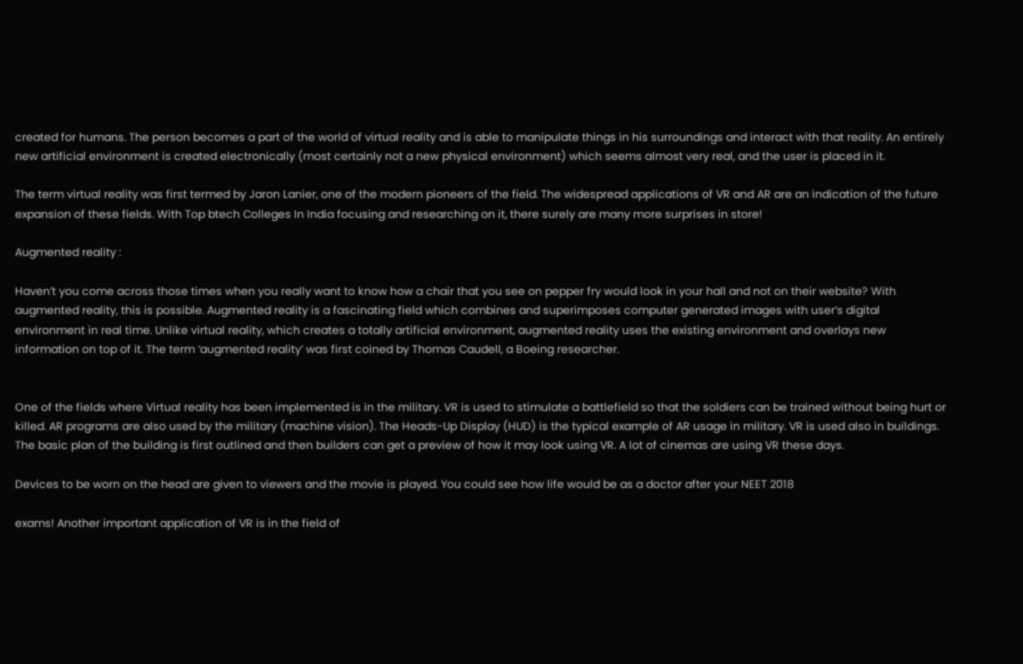created for humans. The person becomes a part of the world of virtual reality and is able to manipulate things in his surroundings and interact with that reality. An entirely new artificial environment is created electronically (most certainly not a new physical environment) which seems almost very real, and the user is placed in it.

The term virtual reality was first termed by Jaron Lanier, one of the modern pioneers of the field. The widespread applications of VR and AR are an indication of the future expansion of these fields. With Top btech Colleges In India focusing and researching on it, there surely are many more surprises in store!

Augmented reality :

Haven’t you come across those times when you really want to know how a chair that you see on pepper fry would look in your hall and not on their website? With augmented reality, this is possible. Augmented reality is a fascinating field which combines and superimposes computer generated images with user’s digital environment in real time. Unlike virtual reality, which creates a totally artificial environment, augmented reality uses the existing environment and overlays new information on top of it. The term ‘augmented reality’ was first coined by Thomas Caudell, a Boeing researcher.


One of the fields where Virtual reality has been implemented is in the military. VR is used to stimulate a battlefield so that the soldiers can be trained without being hurt or killed. AR programs are also used by the military (machine vision). The Heads-Up Display (HUD) is the typical example of AR usage in military. VR is used also in buildings. The basic plan of the building is first outlined and then builders can get a preview of how it may look using VR. A lot of cinemas are using VR these days.

Devices to be worn on the head are given to viewers and the movie is played. You could see how life would be as a doctor after your NEET 2018

exams! Another important application of VR is in the field of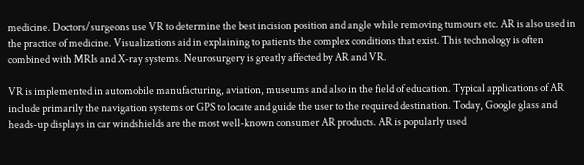medicine. Doctors/surgeons use VR to determine the best incision position and angle while removing tumours etc. AR is also used in the practice of medicine. Visualizations aid in explaining to patients the complex conditions that exist. This technology is often combined with MRIs and X-ray systems. Neurosurgery is greatly affected by AR and VR.

VR is implemented in automobile manufacturing, aviation, museums and also in the field of education. Typical applications of AR include primarily the navigation systems or GPS to locate and guide the user to the required destination. Today, Google glass and heads-up displays in car windshields are the most well-known consumer AR products. AR is popularly used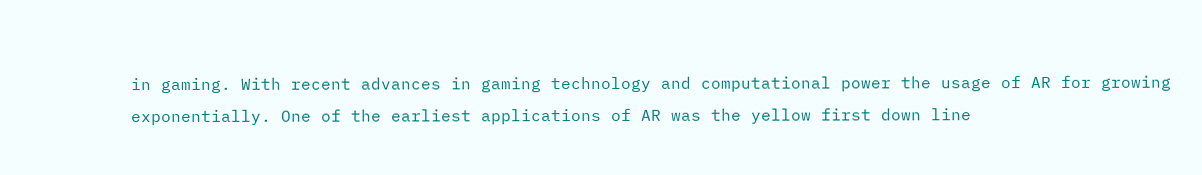in gaming. With recent advances in gaming technology and computational power the usage of AR for growing exponentially. One of the earliest applications of AR was the yellow first down line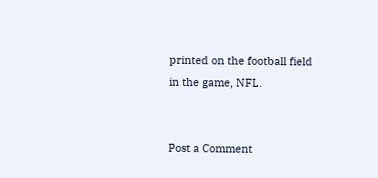printed on the football field in the game, NFL.


Post a Comment